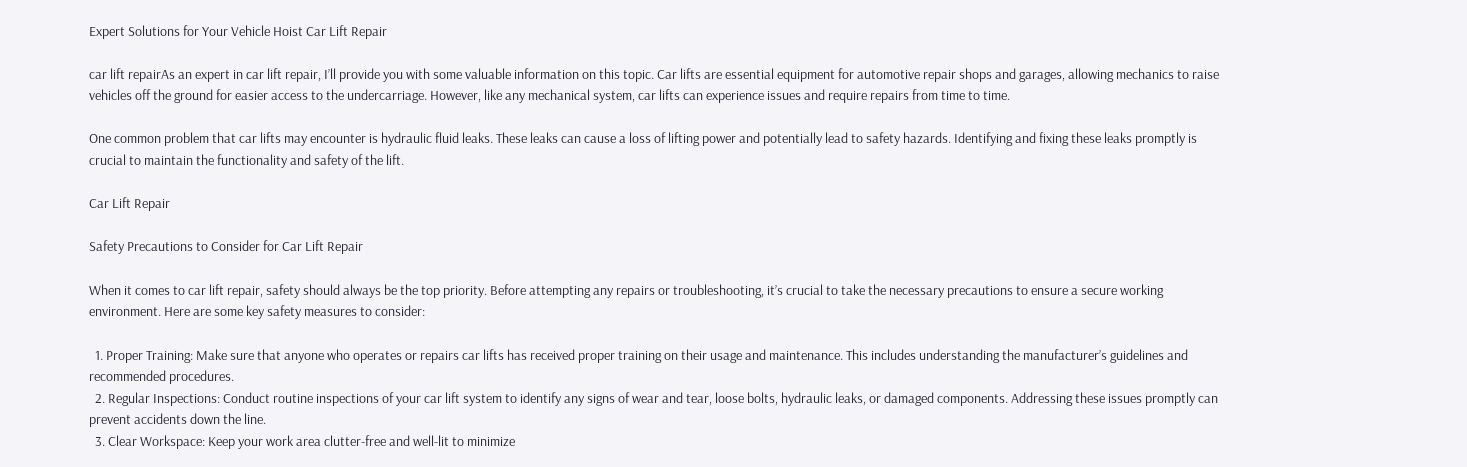Expert Solutions for Your Vehicle Hoist Car Lift Repair

car lift repairAs an expert in car lift repair, I’ll provide you with some valuable information on this topic. Car lifts are essential equipment for automotive repair shops and garages, allowing mechanics to raise vehicles off the ground for easier access to the undercarriage. However, like any mechanical system, car lifts can experience issues and require repairs from time to time.

One common problem that car lifts may encounter is hydraulic fluid leaks. These leaks can cause a loss of lifting power and potentially lead to safety hazards. Identifying and fixing these leaks promptly is crucial to maintain the functionality and safety of the lift.

Car Lift Repair

Safety Precautions to Consider for Car Lift Repair

When it comes to car lift repair, safety should always be the top priority. Before attempting any repairs or troubleshooting, it’s crucial to take the necessary precautions to ensure a secure working environment. Here are some key safety measures to consider:

  1. Proper Training: Make sure that anyone who operates or repairs car lifts has received proper training on their usage and maintenance. This includes understanding the manufacturer’s guidelines and recommended procedures.
  2. Regular Inspections: Conduct routine inspections of your car lift system to identify any signs of wear and tear, loose bolts, hydraulic leaks, or damaged components. Addressing these issues promptly can prevent accidents down the line.
  3. Clear Workspace: Keep your work area clutter-free and well-lit to minimize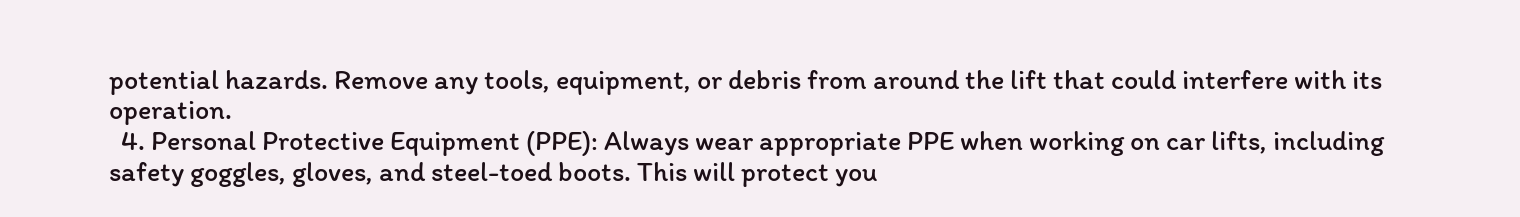potential hazards. Remove any tools, equipment, or debris from around the lift that could interfere with its operation.
  4. Personal Protective Equipment (PPE): Always wear appropriate PPE when working on car lifts, including safety goggles, gloves, and steel-toed boots. This will protect you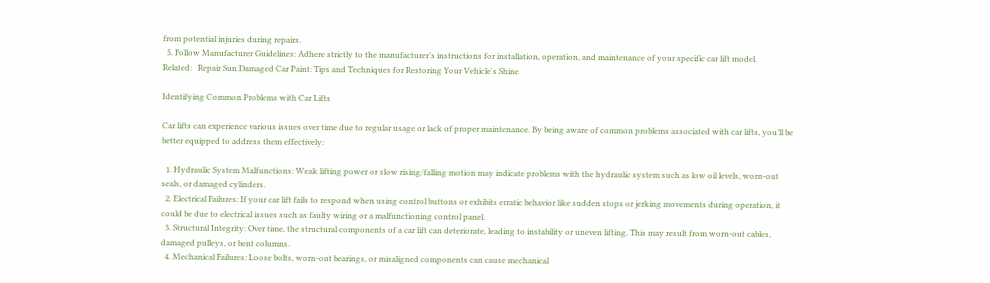from potential injuries during repairs.
  5. Follow Manufacturer Guidelines: Adhere strictly to the manufacturer’s instructions for installation, operation, and maintenance of your specific car lift model.
Related:   Repair Sun Damaged Car Paint: Tips and Techniques for Restoring Your Vehicle's Shine

Identifying Common Problems with Car Lifts

Car lifts can experience various issues over time due to regular usage or lack of proper maintenance. By being aware of common problems associated with car lifts, you’ll be better equipped to address them effectively:

  1. Hydraulic System Malfunctions: Weak lifting power or slow rising/falling motion may indicate problems with the hydraulic system such as low oil levels, worn-out seals, or damaged cylinders.
  2. Electrical Failures: If your car lift fails to respond when using control buttons or exhibits erratic behavior like sudden stops or jerking movements during operation, it could be due to electrical issues such as faulty wiring or a malfunctioning control panel.
  3. Structural Integrity: Over time, the structural components of a car lift can deteriorate, leading to instability or uneven lifting. This may result from worn-out cables, damaged pulleys, or bent columns.
  4. Mechanical Failures: Loose bolts, worn-out bearings, or misaligned components can cause mechanical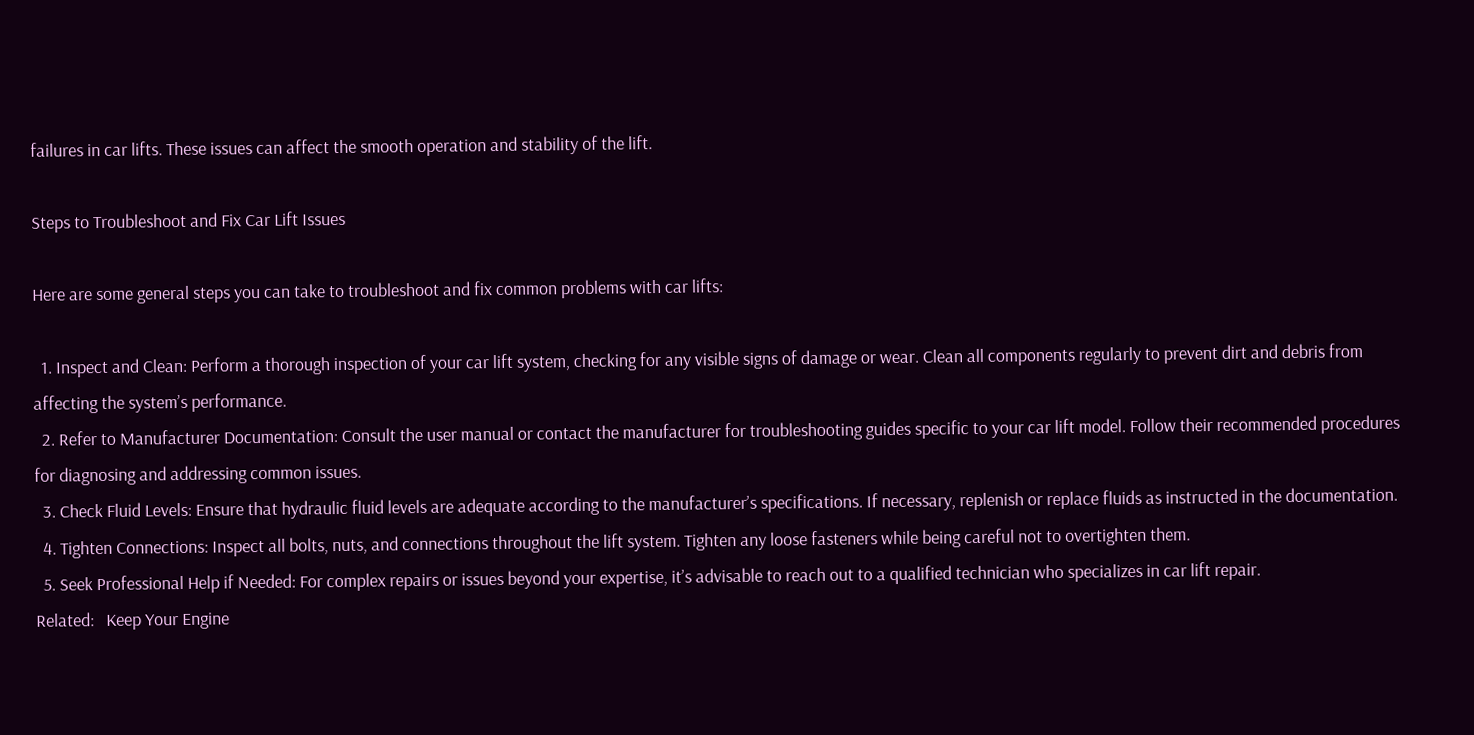failures in car lifts. These issues can affect the smooth operation and stability of the lift.

Steps to Troubleshoot and Fix Car Lift Issues

Here are some general steps you can take to troubleshoot and fix common problems with car lifts:

  1. Inspect and Clean: Perform a thorough inspection of your car lift system, checking for any visible signs of damage or wear. Clean all components regularly to prevent dirt and debris from affecting the system’s performance.
  2. Refer to Manufacturer Documentation: Consult the user manual or contact the manufacturer for troubleshooting guides specific to your car lift model. Follow their recommended procedures for diagnosing and addressing common issues.
  3. Check Fluid Levels: Ensure that hydraulic fluid levels are adequate according to the manufacturer’s specifications. If necessary, replenish or replace fluids as instructed in the documentation.
  4. Tighten Connections: Inspect all bolts, nuts, and connections throughout the lift system. Tighten any loose fasteners while being careful not to overtighten them.
  5. Seek Professional Help if Needed: For complex repairs or issues beyond your expertise, it’s advisable to reach out to a qualified technician who specializes in car lift repair.
Related:   Keep Your Engine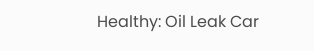Healthy: Oil Leak Car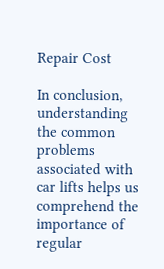Repair Cost

In conclusion, understanding the common problems associated with car lifts helps us comprehend the importance of regular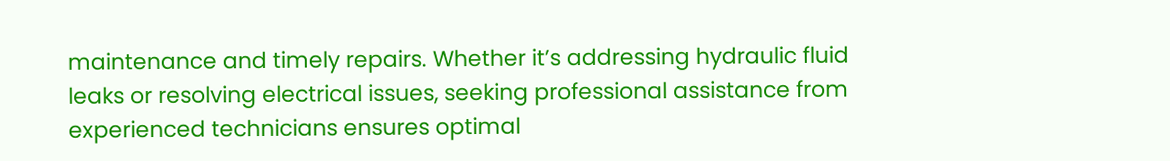maintenance and timely repairs. Whether it’s addressing hydraulic fluid leaks or resolving electrical issues, seeking professional assistance from experienced technicians ensures optimal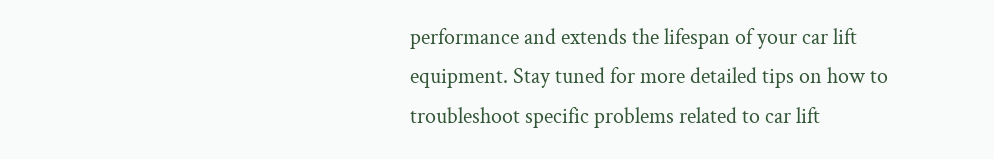performance and extends the lifespan of your car lift equipment. Stay tuned for more detailed tips on how to troubleshoot specific problems related to car lift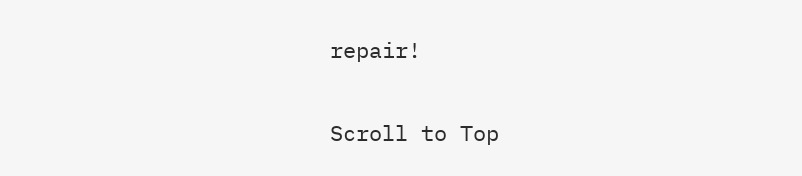repair!

Scroll to Top